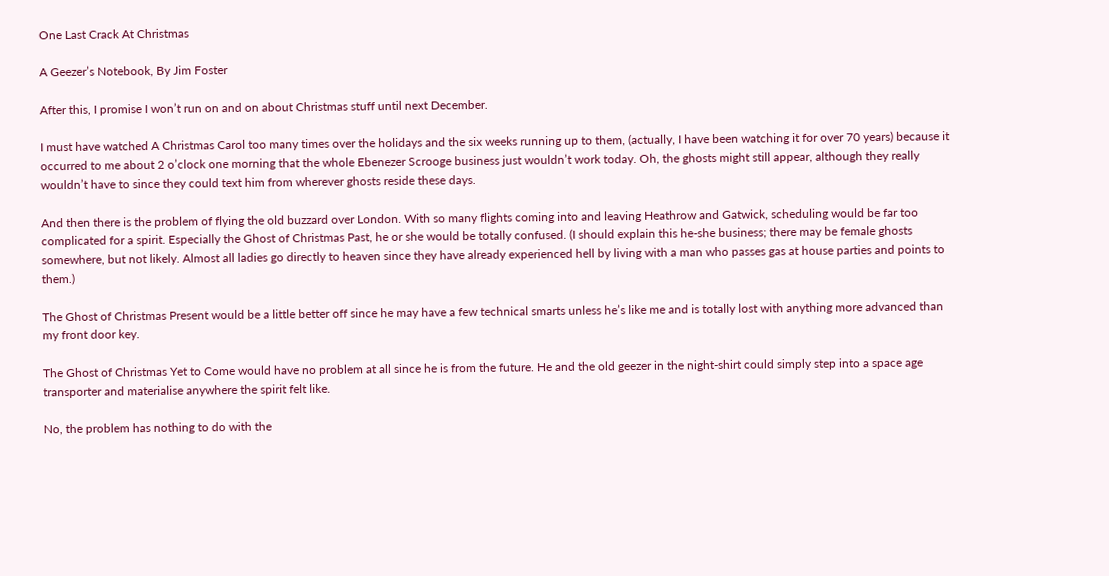One Last Crack At Christmas

A Geezer’s Notebook, By Jim Foster

After this, I promise I won’t run on and on about Christmas stuff until next December.

I must have watched A Christmas Carol too many times over the holidays and the six weeks running up to them, (actually, I have been watching it for over 70 years) because it occurred to me about 2 o’clock one morning that the whole Ebenezer Scrooge business just wouldn’t work today. Oh, the ghosts might still appear, although they really wouldn’t have to since they could text him from wherever ghosts reside these days.

And then there is the problem of flying the old buzzard over London. With so many flights coming into and leaving Heathrow and Gatwick, scheduling would be far too complicated for a spirit. Especially the Ghost of Christmas Past, he or she would be totally confused. (I should explain this he-she business; there may be female ghosts somewhere, but not likely. Almost all ladies go directly to heaven since they have already experienced hell by living with a man who passes gas at house parties and points to them.)

The Ghost of Christmas Present would be a little better off since he may have a few technical smarts unless he’s like me and is totally lost with anything more advanced than my front door key.

The Ghost of Christmas Yet to Come would have no problem at all since he is from the future. He and the old geezer in the night-shirt could simply step into a space age transporter and materialise anywhere the spirit felt like.

No, the problem has nothing to do with the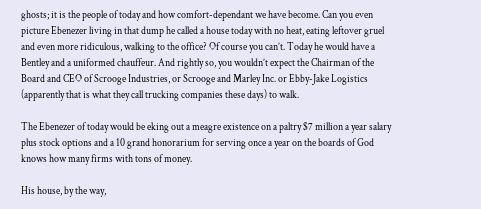ghosts; it is the people of today and how comfort-dependant we have become. Can you even picture Ebenezer living in that dump he called a house today with no heat, eating leftover gruel and even more ridiculous, walking to the office? Of course you can’t. Today he would have a Bentley and a uniformed chauffeur. And rightly so, you wouldn’t expect the Chairman of the Board and CEO of Scrooge Industries, or Scrooge and Marley Inc. or Ebby-Jake Logistics (apparently that is what they call trucking companies these days) to walk.

The Ebenezer of today would be eking out a meagre existence on a paltry $7 million a year salary plus stock options and a 10 grand honorarium for serving once a year on the boards of God knows how many firms with tons of money.

His house, by the way,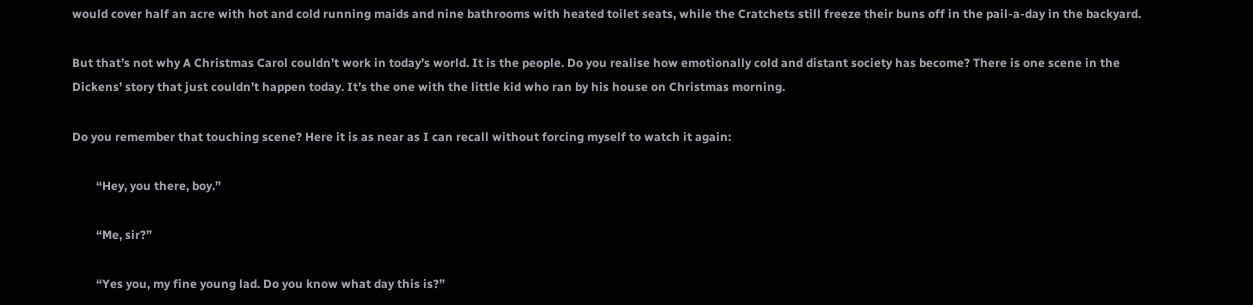would cover half an acre with hot and cold running maids and nine bathrooms with heated toilet seats, while the Cratchets still freeze their buns off in the pail-a-day in the backyard.

But that’s not why A Christmas Carol couldn’t work in today’s world. It is the people. Do you realise how emotionally cold and distant society has become? There is one scene in the Dickens’ story that just couldn’t happen today. It’s the one with the little kid who ran by his house on Christmas morning.

Do you remember that touching scene? Here it is as near as I can recall without forcing myself to watch it again:

        “Hey, you there, boy.”

        “Me, sir?”

        “Yes you, my fine young lad. Do you know what day this is?”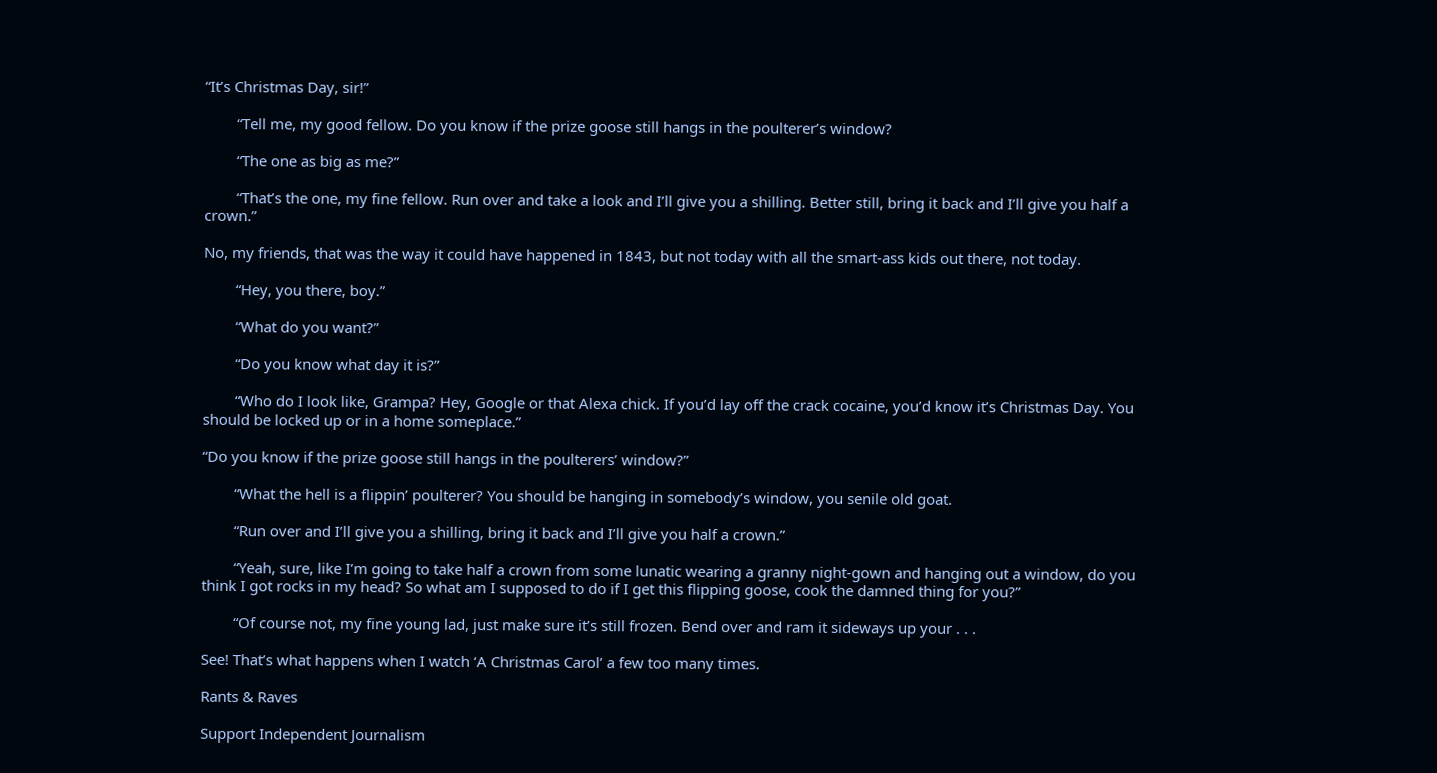“It’s Christmas Day, sir!”

        “Tell me, my good fellow. Do you know if the prize goose still hangs in the poulterer’s window?

        “The one as big as me?”

        “That’s the one, my fine fellow. Run over and take a look and I’ll give you a shilling. Better still, bring it back and I’ll give you half a crown.”

No, my friends, that was the way it could have happened in 1843, but not today with all the smart-ass kids out there, not today.

        “Hey, you there, boy.”

        “What do you want?”

        “Do you know what day it is?”

        “Who do I look like, Grampa? Hey, Google or that Alexa chick. If you’d lay off the crack cocaine, you’d know it’s Christmas Day. You should be locked up or in a home someplace.”

“Do you know if the prize goose still hangs in the poulterers’ window?”

        “What the hell is a flippin’ poulterer? You should be hanging in somebody’s window, you senile old goat.

        “Run over and I’ll give you a shilling, bring it back and I’ll give you half a crown.”

        “Yeah, sure, like I’m going to take half a crown from some lunatic wearing a granny night-gown and hanging out a window, do you think I got rocks in my head? So what am I supposed to do if I get this flipping goose, cook the damned thing for you?”

        “Of course not, my fine young lad, just make sure it’s still frozen. Bend over and ram it sideways up your . . .

See! That’s what happens when I watch ‘A Christmas Carol’ a few too many times.

Rants & Raves

Support Independent Journalism